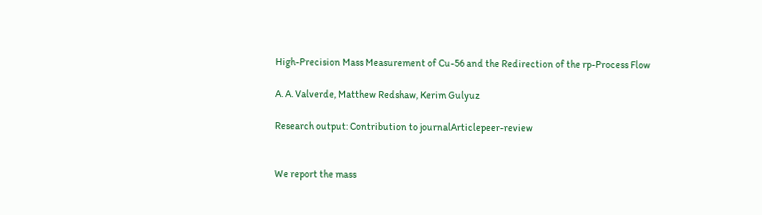High-Precision Mass Measurement of Cu-56 and the Redirection of the rp-Process Flow

A. A. Valverde, Matthew Redshaw, Kerim Gulyuz

Research output: Contribution to journalArticlepeer-review


We report the mass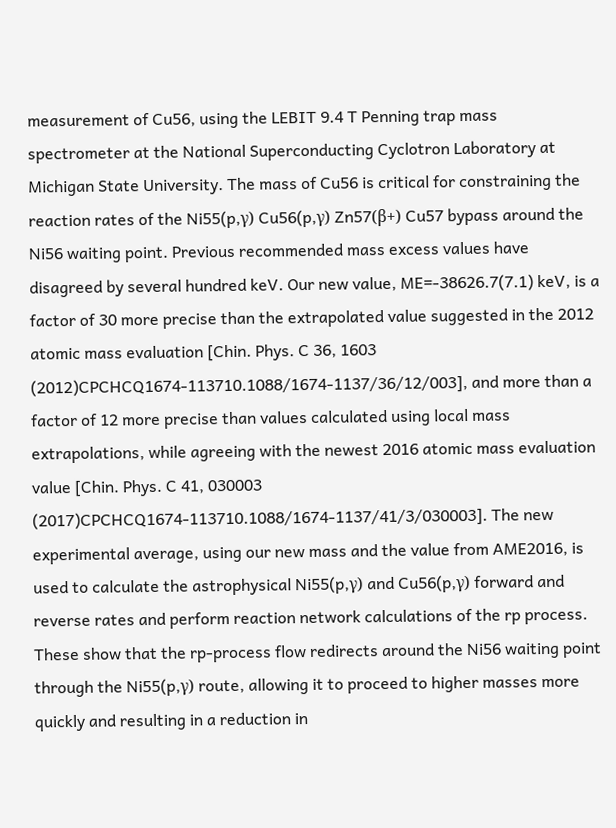measurement of Cu56, using the LEBIT 9.4 T Penning trap mass spectrometer at the National Superconducting Cyclotron Laboratory at Michigan State University. The mass of Cu56 is critical for constraining the reaction rates of the Ni55(p,γ) Cu56(p,γ) Zn57(β+) Cu57 bypass around the Ni56 waiting point. Previous recommended mass excess values have disagreed by several hundred keV. Our new value, ME=-38626.7(7.1) keV, is a factor of 30 more precise than the extrapolated value suggested in the 2012 atomic mass evaluation [Chin. Phys. C 36, 1603 (2012)CPCHCQ1674-113710.1088/1674-1137/36/12/003], and more than a factor of 12 more precise than values calculated using local mass extrapolations, while agreeing with the newest 2016 atomic mass evaluation value [Chin. Phys. C 41, 030003 (2017)CPCHCQ1674-113710.1088/1674-1137/41/3/030003]. The new experimental average, using our new mass and the value from AME2016, is used to calculate the astrophysical Ni55(p,γ) and Cu56(p,γ) forward and reverse rates and perform reaction network calculations of the rp process. These show that the rp-process flow redirects around the Ni56 waiting point through the Ni55(p,γ) route, allowing it to proceed to higher masses more quickly and resulting in a reduction in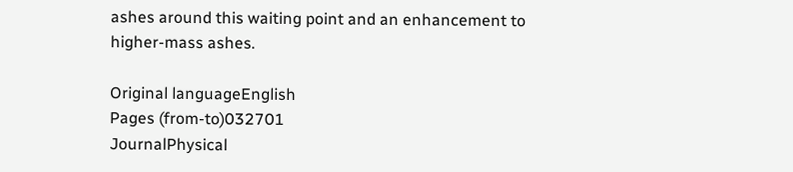ashes around this waiting point and an enhancement to higher-mass ashes.

Original languageEnglish
Pages (from-to)032701
JournalPhysical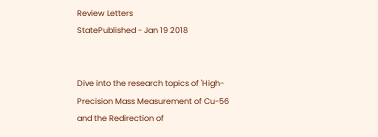Review Letters
StatePublished - Jan 19 2018


Dive into the research topics of 'High-Precision Mass Measurement of Cu-56 and the Redirection of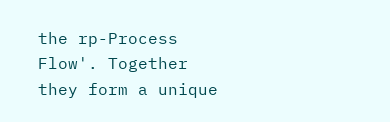the rp-Process Flow'. Together they form a unique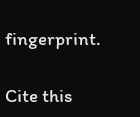fingerprint.

Cite this